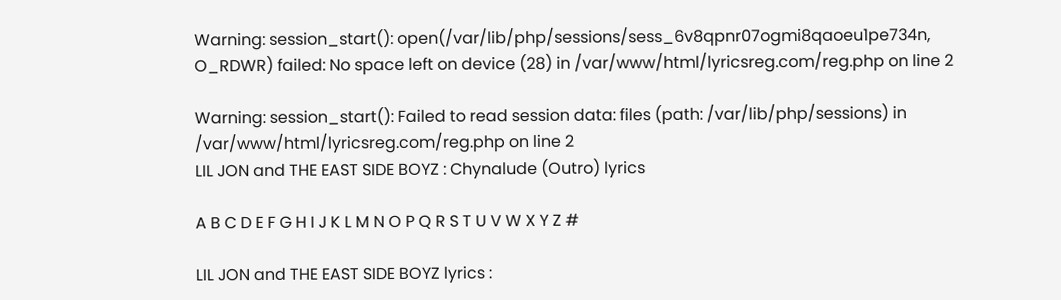Warning: session_start(): open(/var/lib/php/sessions/sess_6v8qpnr07ogmi8qaoeu1pe734n, O_RDWR) failed: No space left on device (28) in /var/www/html/lyricsreg.com/reg.php on line 2

Warning: session_start(): Failed to read session data: files (path: /var/lib/php/sessions) in /var/www/html/lyricsreg.com/reg.php on line 2
LIL JON and THE EAST SIDE BOYZ : Chynalude (Outro) lyrics

A B C D E F G H I J K L M N O P Q R S T U V W X Y Z #

LIL JON and THE EAST SIDE BOYZ lyrics :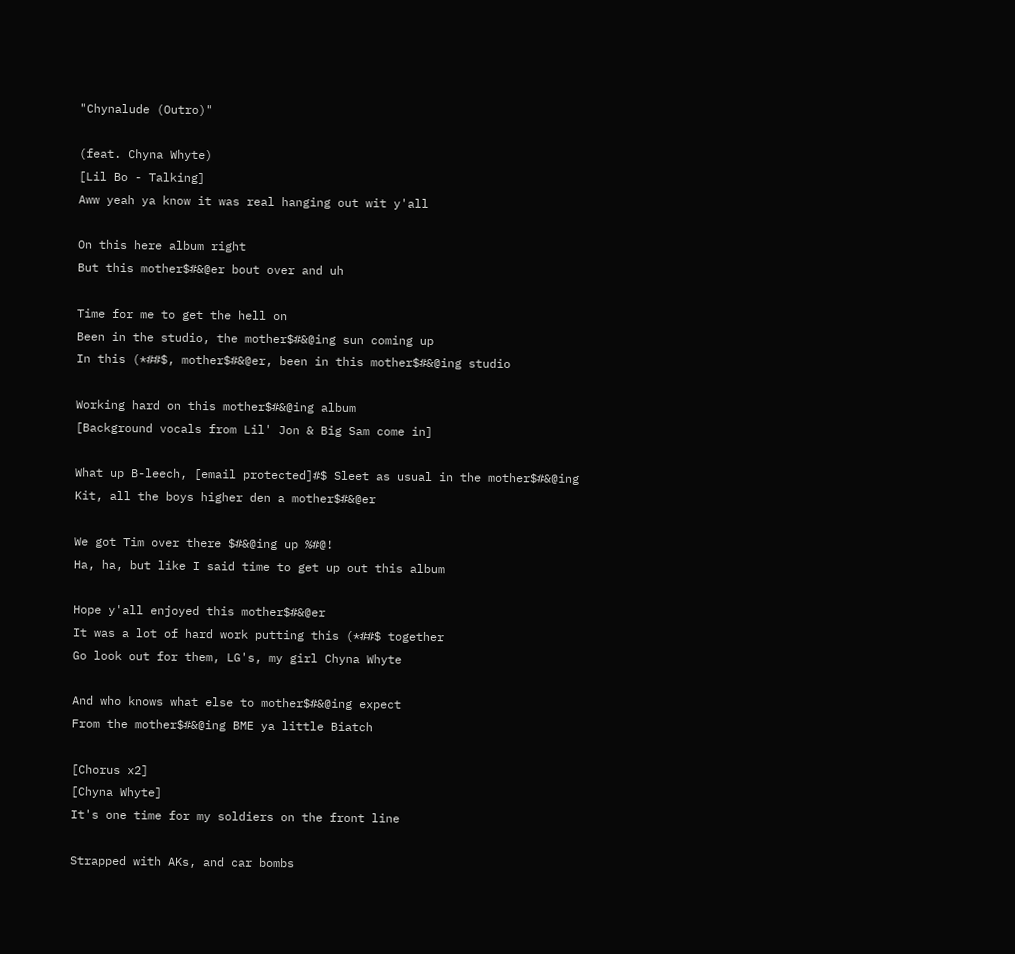"Chynalude (Outro)"

(feat. Chyna Whyte)
[Lil Bo - Talking]
Aww yeah ya know it was real hanging out wit y'all

On this here album right
But this mother$#&@er bout over and uh

Time for me to get the hell on
Been in the studio, the mother$#&@ing sun coming up
In this (*##$, mother$#&@er, been in this mother$#&@ing studio

Working hard on this mother$#&@ing album
[Background vocals from Lil' Jon & Big Sam come in]

What up B-leech, [email protected]#$ Sleet as usual in the mother$#&@ing
Kit, all the boys higher den a mother$#&@er

We got Tim over there $#&@ing up %#@!
Ha, ha, but like I said time to get up out this album

Hope y'all enjoyed this mother$#&@er
It was a lot of hard work putting this (*##$ together
Go look out for them, LG's, my girl Chyna Whyte

And who knows what else to mother$#&@ing expect
From the mother$#&@ing BME ya little Biatch

[Chorus x2]
[Chyna Whyte]
It's one time for my soldiers on the front line

Strapped with AKs, and car bombs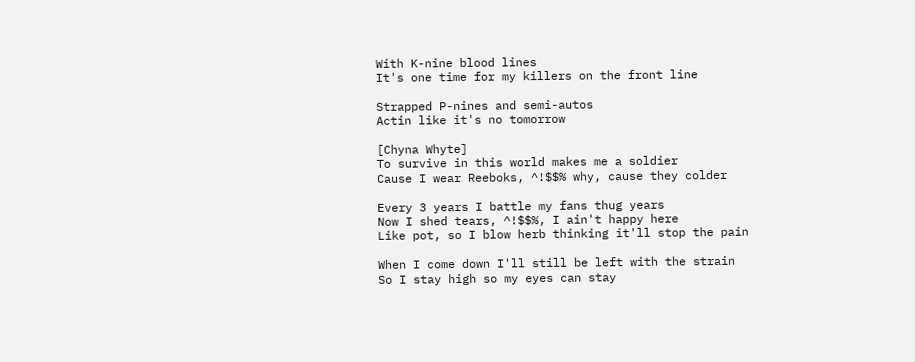With K-nine blood lines
It's one time for my killers on the front line

Strapped P-nines and semi-autos
Actin like it's no tomorrow

[Chyna Whyte]
To survive in this world makes me a soldier
Cause I wear Reeboks, ^!$$% why, cause they colder

Every 3 years I battle my fans thug years
Now I shed tears, ^!$$%, I ain't happy here
Like pot, so I blow herb thinking it'll stop the pain

When I come down I'll still be left with the strain
So I stay high so my eyes can stay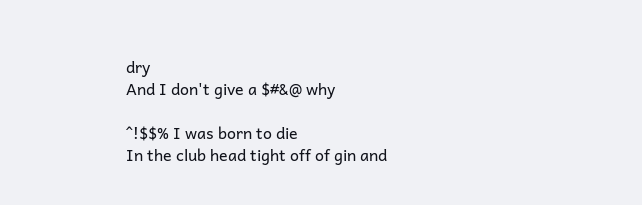dry
And I don't give a $#&@ why

^!$$% I was born to die
In the club head tight off of gin and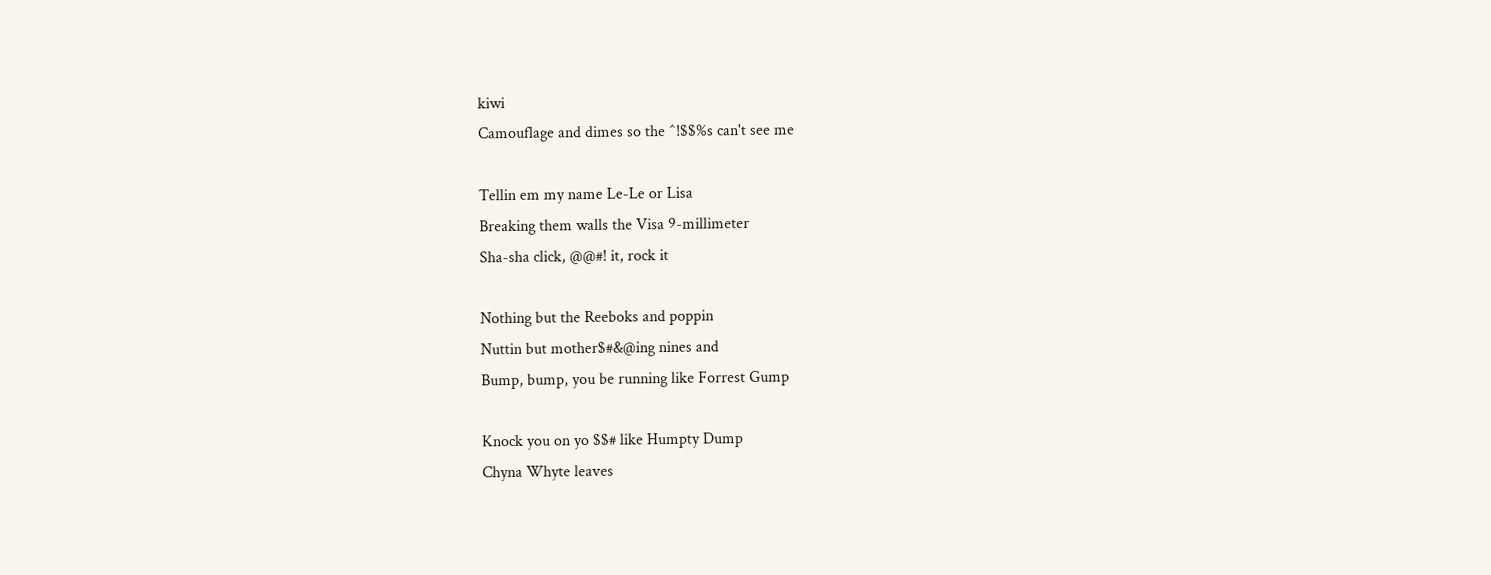kiwi
Camouflage and dimes so the ^!$$%s can't see me

Tellin em my name Le-Le or Lisa
Breaking them walls the Visa 9-millimeter
Sha-sha click, @@#! it, rock it

Nothing but the Reeboks and poppin
Nuttin but mother$#&@ing nines and
Bump, bump, you be running like Forrest Gump

Knock you on yo $$# like Humpty Dump
Chyna Whyte leaves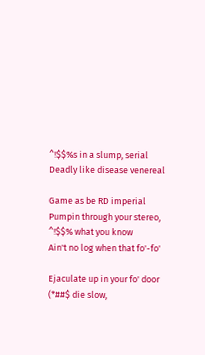^!$$%s in a slump, serial
Deadly like disease venereal

Game as be RD imperial
Pumpin through your stereo, ^!$$% what you know
Ain't no log when that fo'-fo'

Ejaculate up in your fo' door
(*##$ die slow,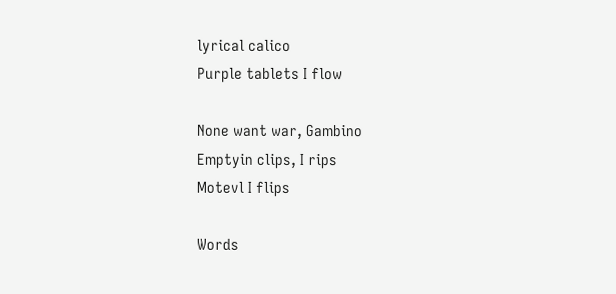lyrical calico
Purple tablets I flow

None want war, Gambino
Emptyin clips, I rips
Motevl I flips

Words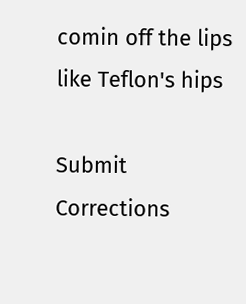comin off the lips like Teflon's hips

Submit Corrections